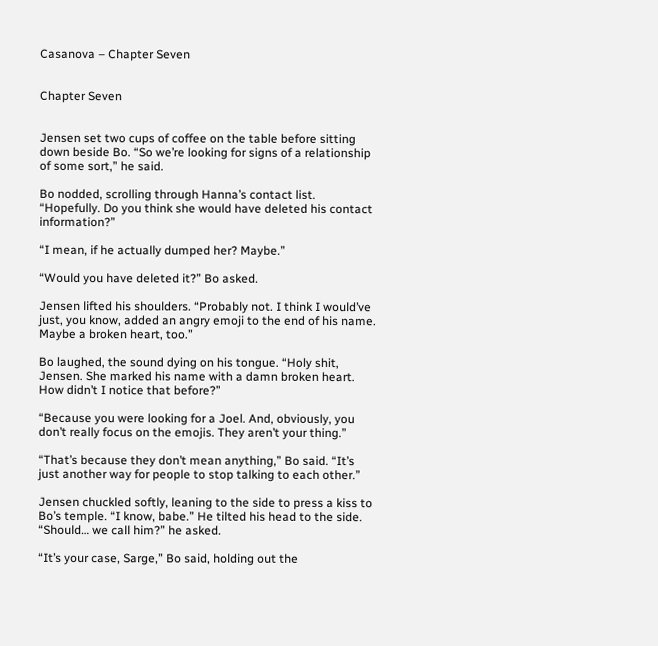Casanova – Chapter Seven


Chapter Seven


Jensen set two cups of coffee on the table before sitting down beside Bo. “So we’re looking for signs of a relationship of some sort,” he said.

Bo nodded, scrolling through Hanna’s contact list. “Hopefully. Do you think she would have deleted his contact information?”

“I mean, if he actually dumped her? Maybe.”

“Would you have deleted it?” Bo asked.

Jensen lifted his shoulders. “Probably not. I think I would’ve just, you know, added an angry emoji to the end of his name. Maybe a broken heart, too.”

Bo laughed, the sound dying on his tongue. “Holy shit, Jensen. She marked his name with a damn broken heart. How didn’t I notice that before?”

“Because you were looking for a Joel. And, obviously, you don’t really focus on the emojis. They aren’t your thing.”

“That’s because they don’t mean anything,” Bo said. “It’s just another way for people to stop talking to each other.”

Jensen chuckled softly, leaning to the side to press a kiss to Bo’s temple. “I know, babe.” He tilted his head to the side. “Should… we call him?” he asked.

“It’s your case, Sarge,” Bo said, holding out the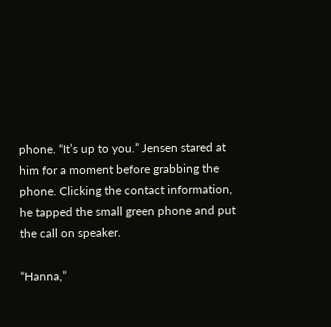phone. “It’s up to you.” Jensen stared at him for a moment before grabbing the phone. Clicking the contact information, he tapped the small green phone and put the call on speaker.

“Hanna,”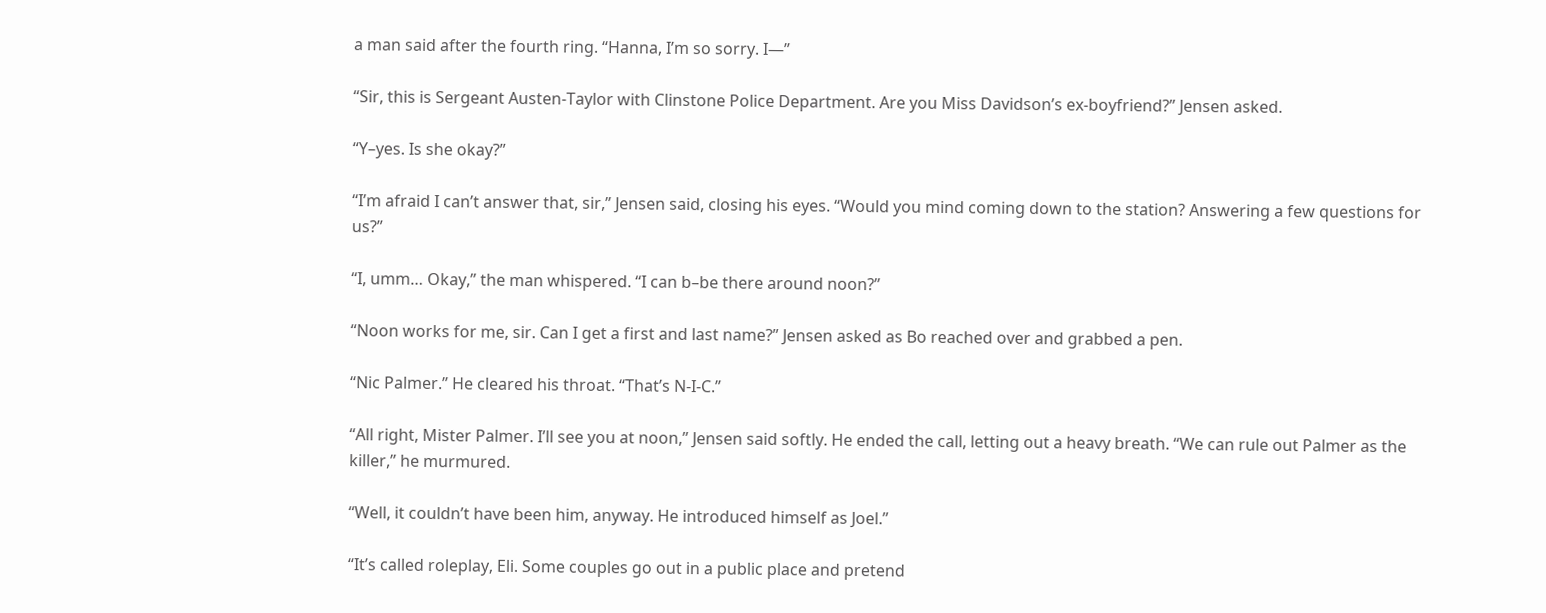a man said after the fourth ring. “Hanna, I’m so sorry. I—”

“Sir, this is Sergeant Austen-Taylor with Clinstone Police Department. Are you Miss Davidson’s ex-boyfriend?” Jensen asked.

“Y–yes. Is she okay?”

“I’m afraid I can’t answer that, sir,” Jensen said, closing his eyes. “Would you mind coming down to the station? Answering a few questions for us?”

“I, umm… Okay,” the man whispered. “I can b–be there around noon?”

“Noon works for me, sir. Can I get a first and last name?” Jensen asked as Bo reached over and grabbed a pen.

“Nic Palmer.” He cleared his throat. “That’s N-I-C.”

“All right, Mister Palmer. I’ll see you at noon,” Jensen said softly. He ended the call, letting out a heavy breath. “We can rule out Palmer as the killer,” he murmured.

“Well, it couldn’t have been him, anyway. He introduced himself as Joel.”

“It’s called roleplay, Eli. Some couples go out in a public place and pretend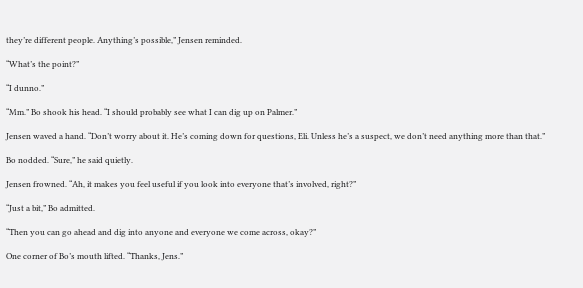they’re different people. Anything’s possible,” Jensen reminded.

“What’s the point?”

“I dunno.”

“Mm.” Bo shook his head. “I should probably see what I can dig up on Palmer.”

Jensen waved a hand. “Don’t worry about it. He’s coming down for questions, Eli. Unless he’s a suspect, we don’t need anything more than that.”

Bo nodded. “Sure,” he said quietly.

Jensen frowned. “Ah, it makes you feel useful if you look into everyone that’s involved, right?”

“Just a bit,” Bo admitted.

“Then you can go ahead and dig into anyone and everyone we come across, okay?”

One corner of Bo’s mouth lifted. “Thanks, Jens.”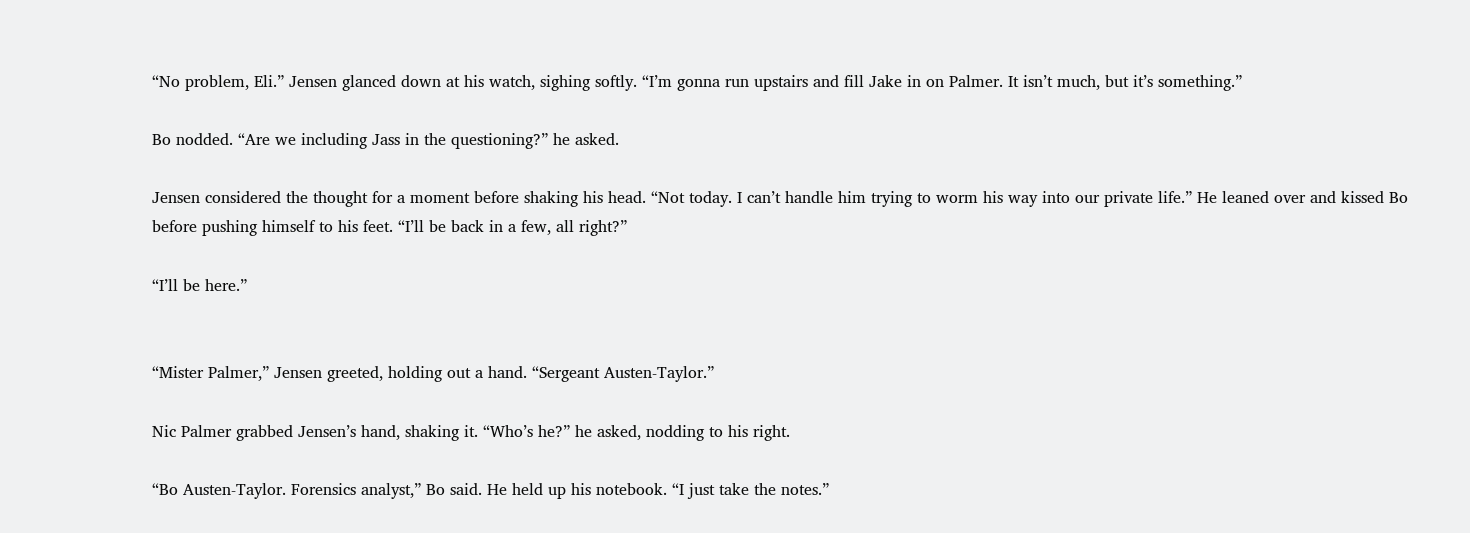“No problem, Eli.” Jensen glanced down at his watch, sighing softly. “I’m gonna run upstairs and fill Jake in on Palmer. It isn’t much, but it’s something.”

Bo nodded. “Are we including Jass in the questioning?” he asked.

Jensen considered the thought for a moment before shaking his head. “Not today. I can’t handle him trying to worm his way into our private life.” He leaned over and kissed Bo before pushing himself to his feet. “I’ll be back in a few, all right?”

“I’ll be here.”


“Mister Palmer,” Jensen greeted, holding out a hand. “Sergeant Austen-Taylor.”

Nic Palmer grabbed Jensen’s hand, shaking it. “Who’s he?” he asked, nodding to his right.

“Bo Austen-Taylor. Forensics analyst,” Bo said. He held up his notebook. “I just take the notes.”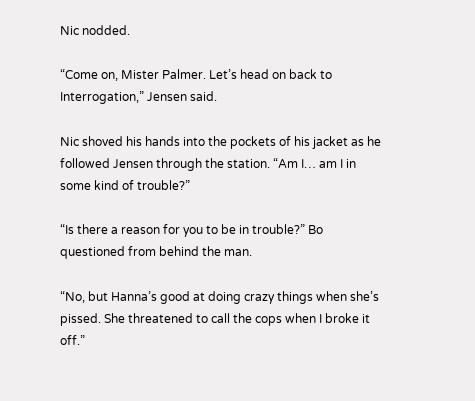Nic nodded.

“Come on, Mister Palmer. Let’s head on back to Interrogation,” Jensen said.

Nic shoved his hands into the pockets of his jacket as he followed Jensen through the station. “Am I… am I in some kind of trouble?”

“Is there a reason for you to be in trouble?” Bo questioned from behind the man.

“No, but Hanna’s good at doing crazy things when she’s pissed. She threatened to call the cops when I broke it off.”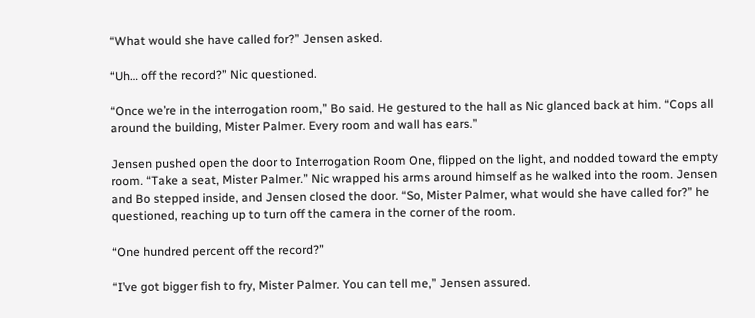“What would she have called for?” Jensen asked.

“Uh… off the record?” Nic questioned.

“Once we’re in the interrogation room,” Bo said. He gestured to the hall as Nic glanced back at him. “Cops all around the building, Mister Palmer. Every room and wall has ears.”

Jensen pushed open the door to Interrogation Room One, flipped on the light, and nodded toward the empty room. “Take a seat, Mister Palmer.” Nic wrapped his arms around himself as he walked into the room. Jensen and Bo stepped inside, and Jensen closed the door. “So, Mister Palmer, what would she have called for?” he questioned, reaching up to turn off the camera in the corner of the room.

“One hundred percent off the record?”

“I’ve got bigger fish to fry, Mister Palmer. You can tell me,” Jensen assured.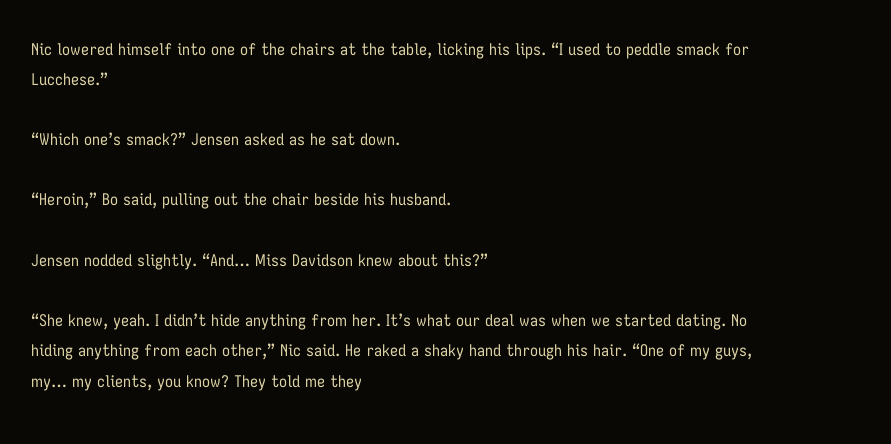Nic lowered himself into one of the chairs at the table, licking his lips. “I used to peddle smack for Lucchese.”

“Which one’s smack?” Jensen asked as he sat down.

“Heroin,” Bo said, pulling out the chair beside his husband.

Jensen nodded slightly. “And… Miss Davidson knew about this?”

“She knew, yeah. I didn’t hide anything from her. It’s what our deal was when we started dating. No hiding anything from each other,” Nic said. He raked a shaky hand through his hair. “One of my guys, my… my clients, you know? They told me they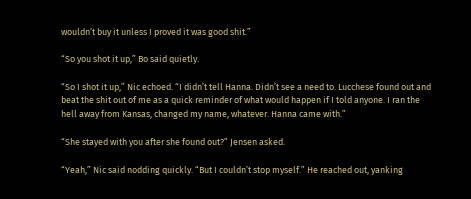wouldn’t buy it unless I proved it was good shit.”

“So you shot it up,” Bo said quietly.

“So I shot it up,” Nic echoed. “I didn’t tell Hanna. Didn’t see a need to. Lucchese found out and beat the shit out of me as a quick reminder of what would happen if I told anyone. I ran the hell away from Kansas, changed my name, whatever. Hanna came with.”

“She stayed with you after she found out?” Jensen asked.

“Yeah,” Nic said nodding quickly. “But I couldn’t stop myself.” He reached out, yanking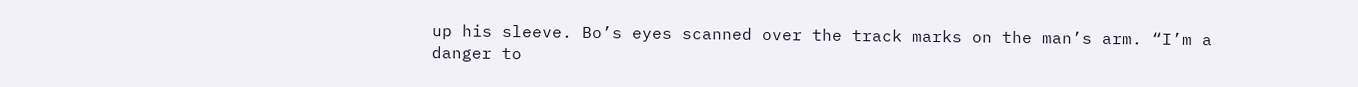up his sleeve. Bo’s eyes scanned over the track marks on the man’s arm. “I’m a danger to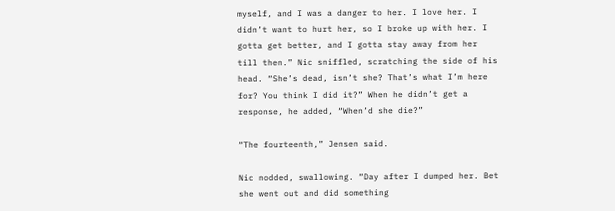myself, and I was a danger to her. I love her. I didn’t want to hurt her, so I broke up with her. I gotta get better, and I gotta stay away from her till then.” Nic sniffled, scratching the side of his head. “She’s dead, isn’t she? That’s what I’m here for? You think I did it?” When he didn’t get a response, he added, “When’d she die?”

“The fourteenth,” Jensen said.

Nic nodded, swallowing. “Day after I dumped her. Bet she went out and did something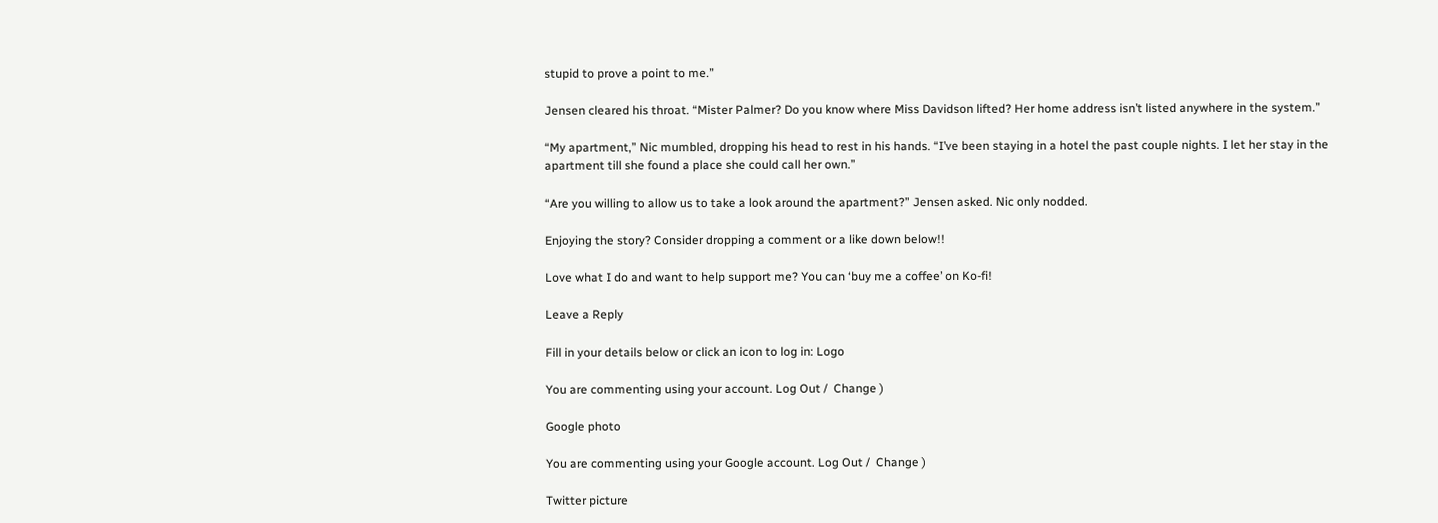stupid to prove a point to me.”

Jensen cleared his throat. “Mister Palmer? Do you know where Miss Davidson lifted? Her home address isn’t listed anywhere in the system.”

“My apartment,” Nic mumbled, dropping his head to rest in his hands. “I’ve been staying in a hotel the past couple nights. I let her stay in the apartment till she found a place she could call her own.”

“Are you willing to allow us to take a look around the apartment?” Jensen asked. Nic only nodded.

Enjoying the story? Consider dropping a comment or a like down below!!

Love what I do and want to help support me? You can ‘buy me a coffee’ on Ko-fi!

Leave a Reply

Fill in your details below or click an icon to log in: Logo

You are commenting using your account. Log Out /  Change )

Google photo

You are commenting using your Google account. Log Out /  Change )

Twitter picture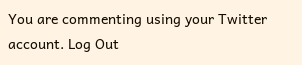You are commenting using your Twitter account. Log Out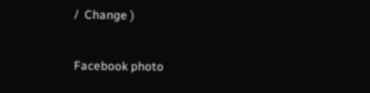/  Change )

Facebook photo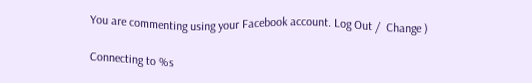You are commenting using your Facebook account. Log Out /  Change )

Connecting to %s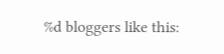%d bloggers like this: